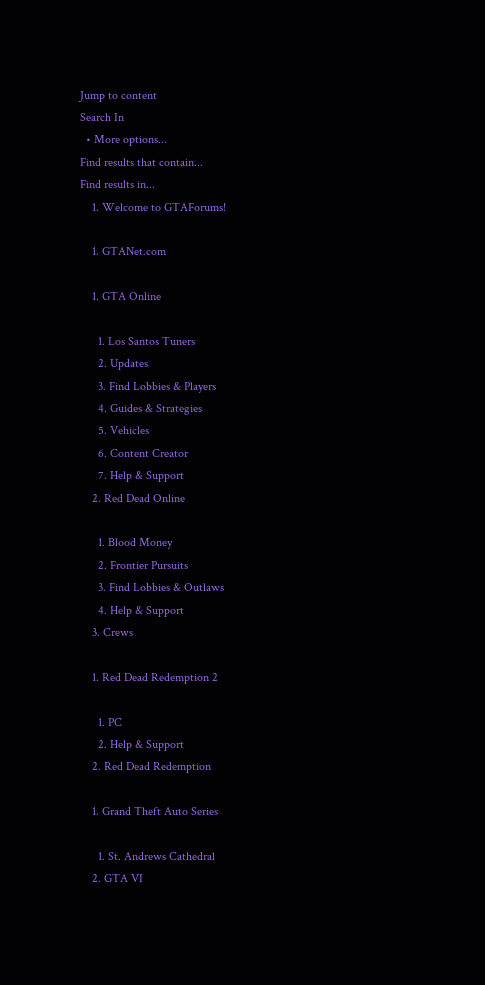Jump to content
Search In
  • More options...
Find results that contain...
Find results in...
    1. Welcome to GTAForums!

    1. GTANet.com

    1. GTA Online

      1. Los Santos Tuners
      2. Updates
      3. Find Lobbies & Players
      4. Guides & Strategies
      5. Vehicles
      6. Content Creator
      7. Help & Support
    2. Red Dead Online

      1. Blood Money
      2. Frontier Pursuits
      3. Find Lobbies & Outlaws
      4. Help & Support
    3. Crews

    1. Red Dead Redemption 2

      1. PC
      2. Help & Support
    2. Red Dead Redemption

    1. Grand Theft Auto Series

      1. St. Andrews Cathedral
    2. GTA VI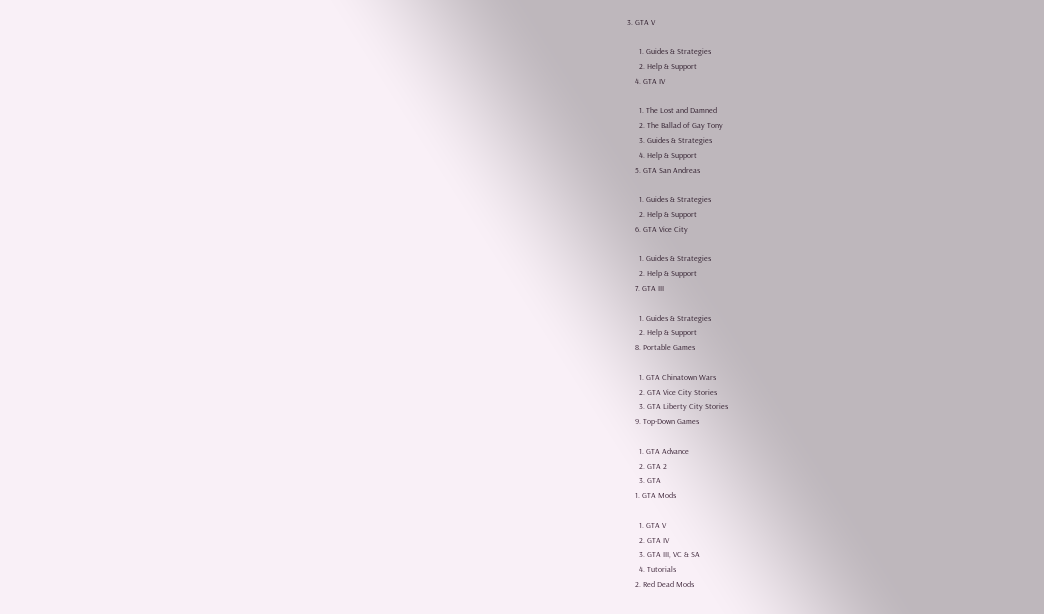3. GTA V

      1. Guides & Strategies
      2. Help & Support
    4. GTA IV

      1. The Lost and Damned
      2. The Ballad of Gay Tony
      3. Guides & Strategies
      4. Help & Support
    5. GTA San Andreas

      1. Guides & Strategies
      2. Help & Support
    6. GTA Vice City

      1. Guides & Strategies
      2. Help & Support
    7. GTA III

      1. Guides & Strategies
      2. Help & Support
    8. Portable Games

      1. GTA Chinatown Wars
      2. GTA Vice City Stories
      3. GTA Liberty City Stories
    9. Top-Down Games

      1. GTA Advance
      2. GTA 2
      3. GTA
    1. GTA Mods

      1. GTA V
      2. GTA IV
      3. GTA III, VC & SA
      4. Tutorials
    2. Red Dead Mods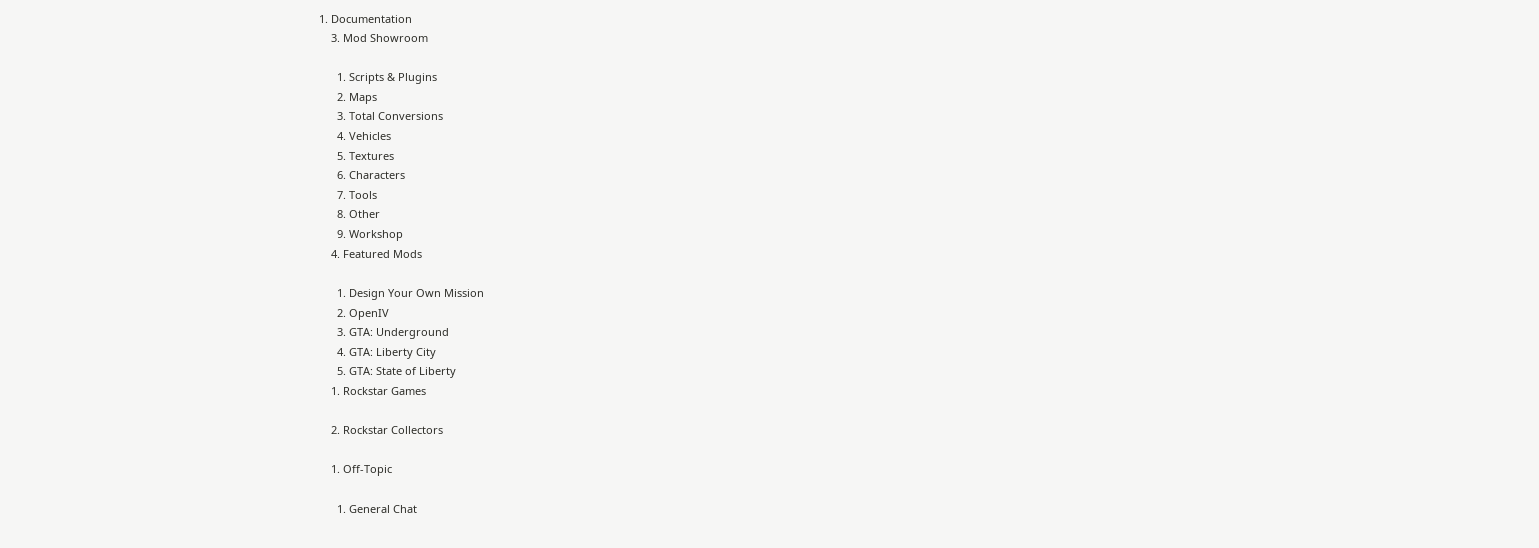1. Documentation
    3. Mod Showroom

      1. Scripts & Plugins
      2. Maps
      3. Total Conversions
      4. Vehicles
      5. Textures
      6. Characters
      7. Tools
      8. Other
      9. Workshop
    4. Featured Mods

      1. Design Your Own Mission
      2. OpenIV
      3. GTA: Underground
      4. GTA: Liberty City
      5. GTA: State of Liberty
    1. Rockstar Games

    2. Rockstar Collectors

    1. Off-Topic

      1. General Chat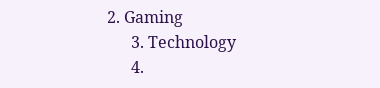2. Gaming
      3. Technology
      4.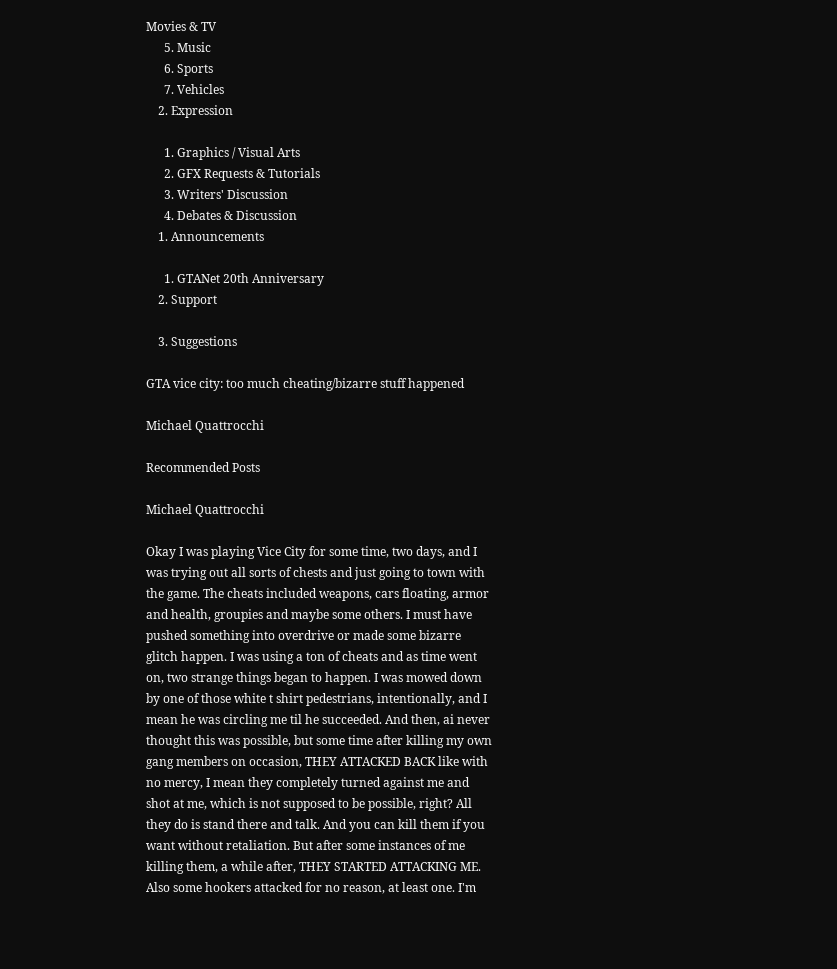Movies & TV
      5. Music
      6. Sports
      7. Vehicles
    2. Expression

      1. Graphics / Visual Arts
      2. GFX Requests & Tutorials
      3. Writers' Discussion
      4. Debates & Discussion
    1. Announcements

      1. GTANet 20th Anniversary
    2. Support

    3. Suggestions

GTA vice city: too much cheating/bizarre stuff happened

Michael Quattrocchi

Recommended Posts

Michael Quattrocchi

Okay I was playing Vice City for some time, two days, and I was trying out all sorts of chests and just going to town with the game. The cheats included weapons, cars floating, armor and health, groupies and maybe some others. I must have pushed something into overdrive or made some bizarre glitch happen. I was using a ton of cheats and as time went on, two strange things began to happen. I was mowed down by one of those white t shirt pedestrians, intentionally, and I mean he was circling me til he succeeded. And then, ai never thought this was possible, but some time after killing my own gang members on occasion, THEY ATTACKED BACK like with no mercy, I mean they completely turned against me and shot at me, which is not supposed to be possible, right? All they do is stand there and talk. And you can kill them if you want without retaliation. But after some instances of me killing them, a while after, THEY STARTED ATTACKING ME. Also some hookers attacked for no reason, at least one. I'm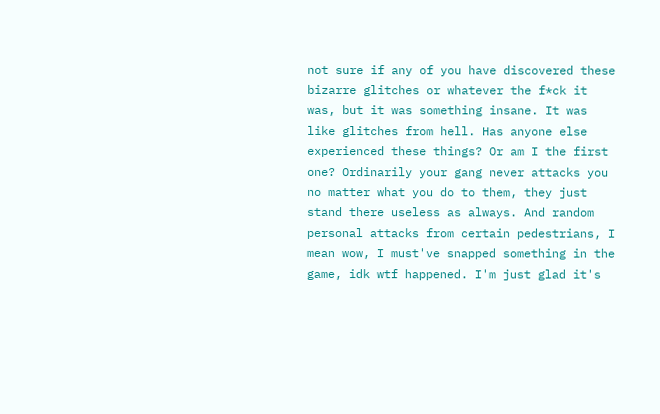not sure if any of you have discovered these bizarre glitches or whatever the f*ck it was, but it was something insane. It was like glitches from hell. Has anyone else experienced these things? Or am I the first one? Ordinarily your gang never attacks you no matter what you do to them, they just stand there useless as always. And random personal attacks from certain pedestrians, I mean wow, I must've snapped something in the game, idk wtf happened. I'm just glad it's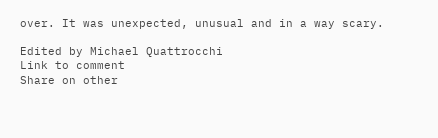over. It was unexpected, unusual and in a way scary.

Edited by Michael Quattrocchi
Link to comment
Share on other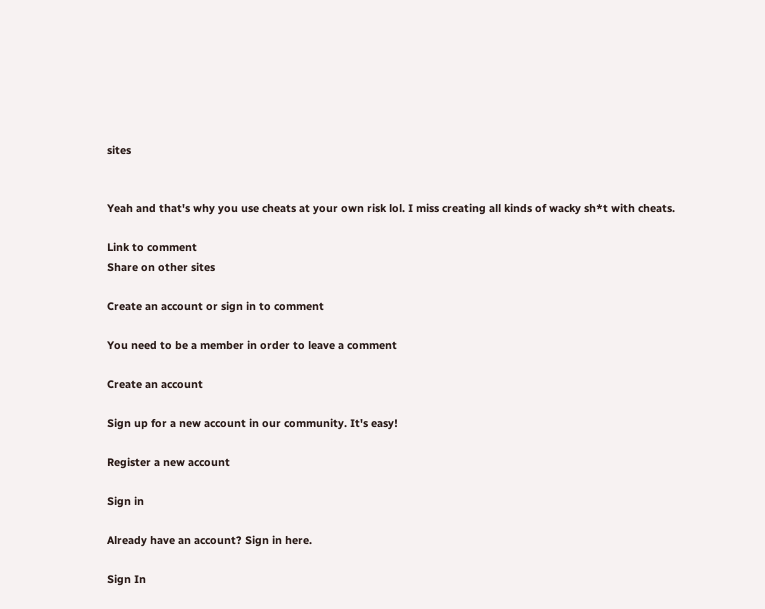sites


Yeah and that's why you use cheats at your own risk lol. I miss creating all kinds of wacky sh*t with cheats.

Link to comment
Share on other sites

Create an account or sign in to comment

You need to be a member in order to leave a comment

Create an account

Sign up for a new account in our community. It's easy!

Register a new account

Sign in

Already have an account? Sign in here.

Sign In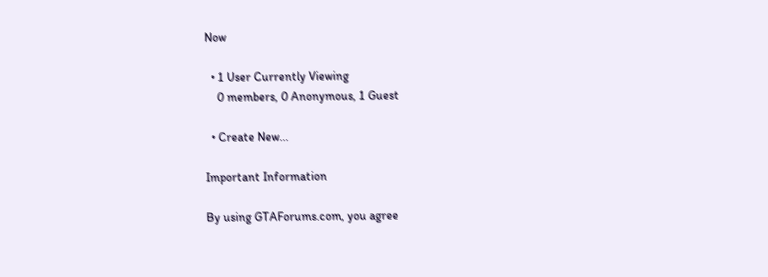Now

  • 1 User Currently Viewing
    0 members, 0 Anonymous, 1 Guest

  • Create New...

Important Information

By using GTAForums.com, you agree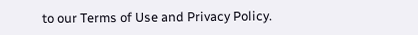to our Terms of Use and Privacy Policy.